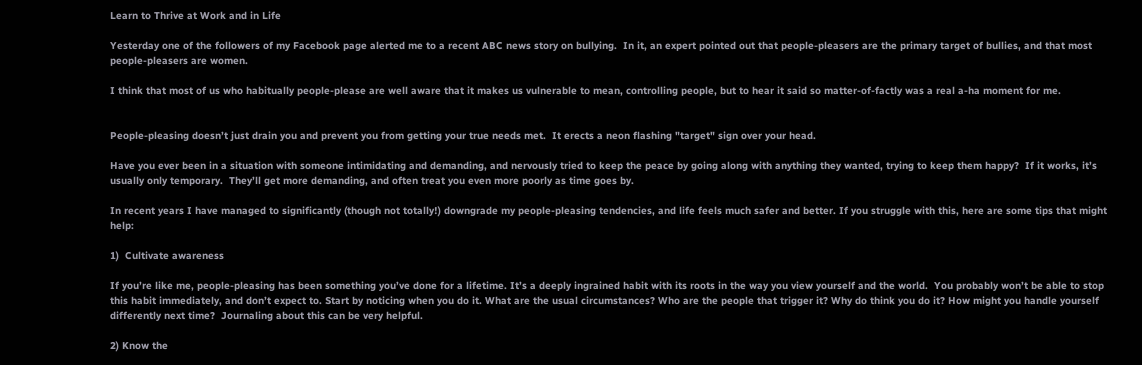Learn to Thrive at Work and in Life

Yesterday one of the followers of my Facebook page alerted me to a recent ABC news story on bullying.  In it, an expert pointed out that people-pleasers are the primary target of bullies, and that most people-pleasers are women.

I think that most of us who habitually people-please are well aware that it makes us vulnerable to mean, controlling people, but to hear it said so matter-of-factly was a real a-ha moment for me.


People-pleasing doesn’t just drain you and prevent you from getting your true needs met.  It erects a neon flashing "target" sign over your head.

Have you ever been in a situation with someone intimidating and demanding, and nervously tried to keep the peace by going along with anything they wanted, trying to keep them happy?  If it works, it’s usually only temporary.  They’ll get more demanding, and often treat you even more poorly as time goes by.

In recent years I have managed to significantly (though not totally!) downgrade my people-pleasing tendencies, and life feels much safer and better. If you struggle with this, here are some tips that might help:

1)  Cultivate awareness

If you’re like me, people-pleasing has been something you’ve done for a lifetime. It’s a deeply ingrained habit with its roots in the way you view yourself and the world.  You probably won’t be able to stop this habit immediately, and don’t expect to. Start by noticing when you do it. What are the usual circumstances? Who are the people that trigger it? Why do think you do it? How might you handle yourself differently next time?  Journaling about this can be very helpful.

2) Know the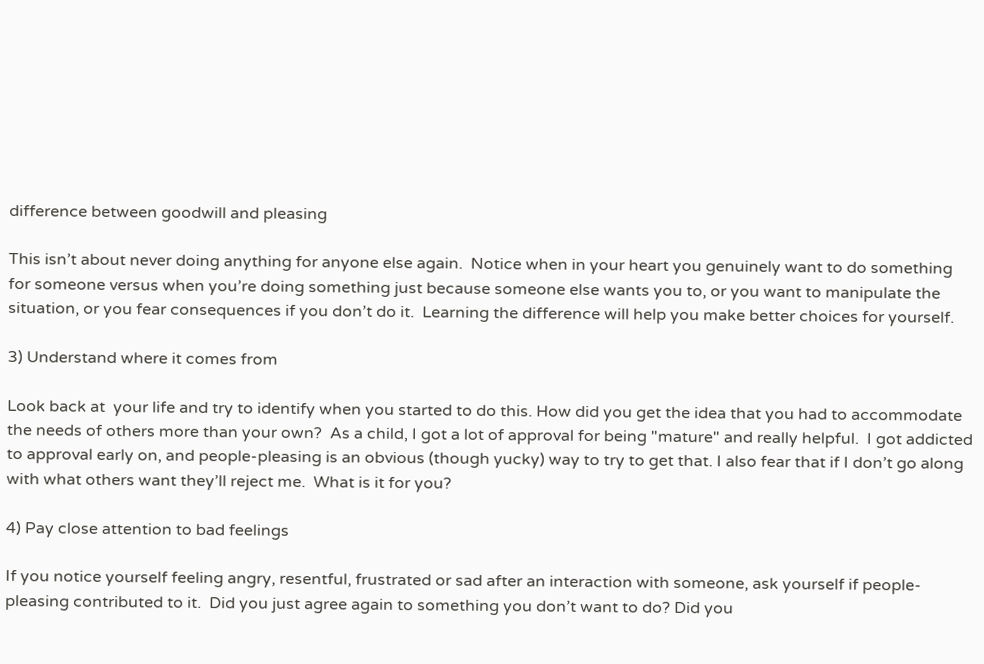difference between goodwill and pleasing

This isn’t about never doing anything for anyone else again.  Notice when in your heart you genuinely want to do something for someone versus when you’re doing something just because someone else wants you to, or you want to manipulate the situation, or you fear consequences if you don’t do it.  Learning the difference will help you make better choices for yourself.

3) Understand where it comes from

Look back at  your life and try to identify when you started to do this. How did you get the idea that you had to accommodate the needs of others more than your own?  As a child, I got a lot of approval for being "mature" and really helpful.  I got addicted to approval early on, and people-pleasing is an obvious (though yucky) way to try to get that. I also fear that if I don’t go along with what others want they’ll reject me.  What is it for you?

4) Pay close attention to bad feelings

If you notice yourself feeling angry, resentful, frustrated or sad after an interaction with someone, ask yourself if people-pleasing contributed to it.  Did you just agree again to something you don’t want to do? Did you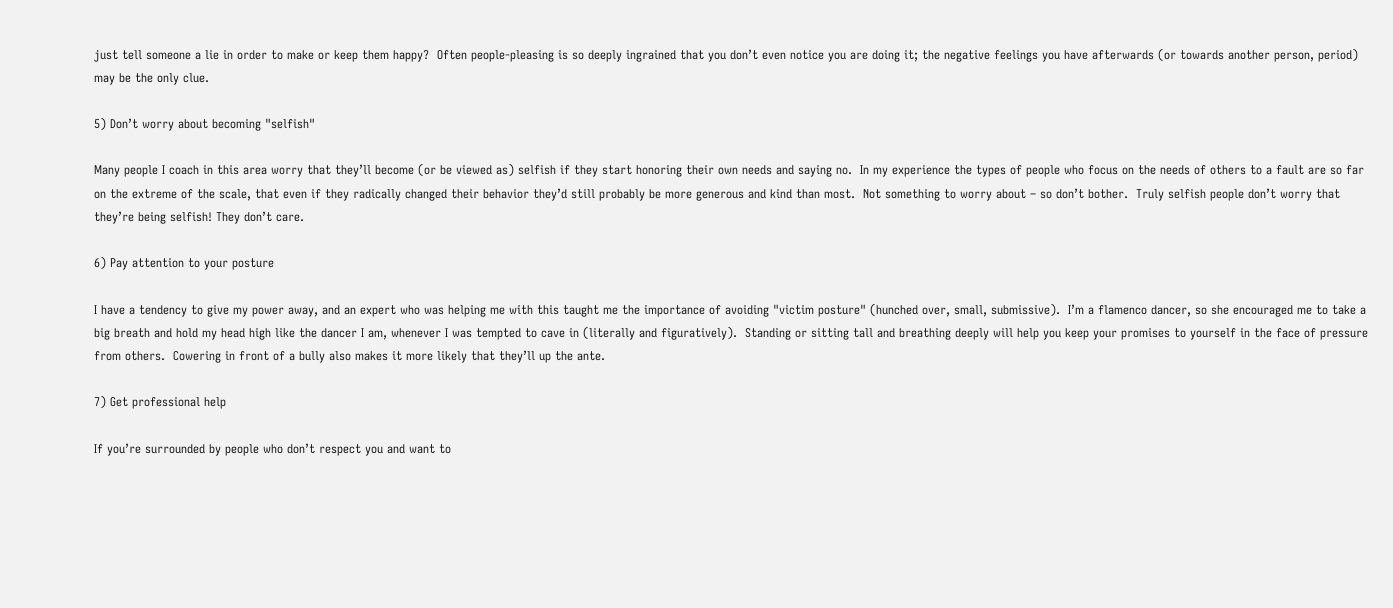just tell someone a lie in order to make or keep them happy?  Often people-pleasing is so deeply ingrained that you don’t even notice you are doing it; the negative feelings you have afterwards (or towards another person, period) may be the only clue.

5) Don’t worry about becoming "selfish"

Many people I coach in this area worry that they’ll become (or be viewed as) selfish if they start honoring their own needs and saying no.  In my experience the types of people who focus on the needs of others to a fault are so far on the extreme of the scale, that even if they radically changed their behavior they’d still probably be more generous and kind than most.  Not something to worry about – so don’t bother.  Truly selfish people don’t worry that they’re being selfish! They don’t care.

6) Pay attention to your posture

I have a tendency to give my power away, and an expert who was helping me with this taught me the importance of avoiding "victim posture" (hunched over, small, submissive).  I’m a flamenco dancer, so she encouraged me to take a big breath and hold my head high like the dancer I am, whenever I was tempted to cave in (literally and figuratively).  Standing or sitting tall and breathing deeply will help you keep your promises to yourself in the face of pressure from others.  Cowering in front of a bully also makes it more likely that they’ll up the ante.

7) Get professional help

If you’re surrounded by people who don’t respect you and want to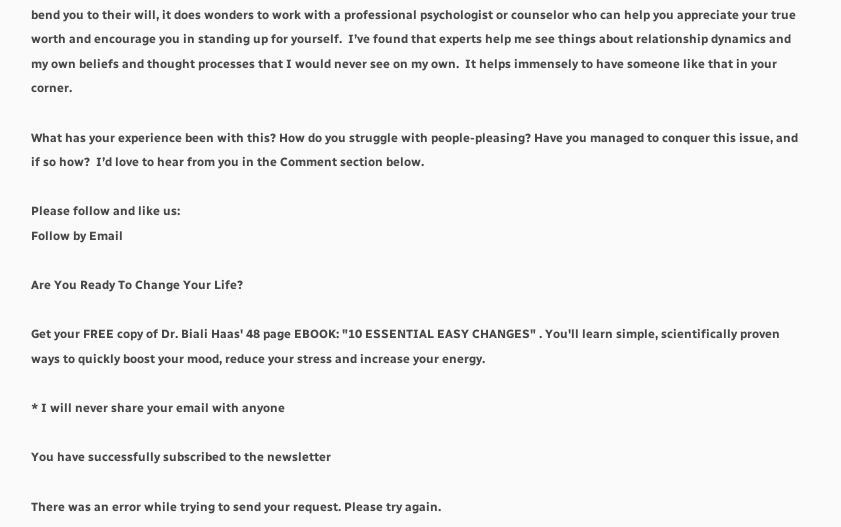bend you to their will, it does wonders to work with a professional psychologist or counselor who can help you appreciate your true worth and encourage you in standing up for yourself.  I’ve found that experts help me see things about relationship dynamics and my own beliefs and thought processes that I would never see on my own.  It helps immensely to have someone like that in your corner.

What has your experience been with this? How do you struggle with people-pleasing? Have you managed to conquer this issue, and if so how?  I’d love to hear from you in the Comment section below.

Please follow and like us:
Follow by Email

Are You Ready To Change Your Life?

Get your FREE copy of Dr. Biali Haas' 48 page EBOOK: "10 ESSENTIAL EASY CHANGES" . You'll learn simple, scientifically proven ways to quickly boost your mood, reduce your stress and increase your energy.

* I will never share your email with anyone

You have successfully subscribed to the newsletter

There was an error while trying to send your request. Please try again.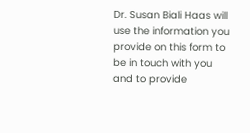Dr. Susan Biali Haas will use the information you provide on this form to be in touch with you and to provide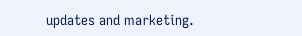updates and marketing.